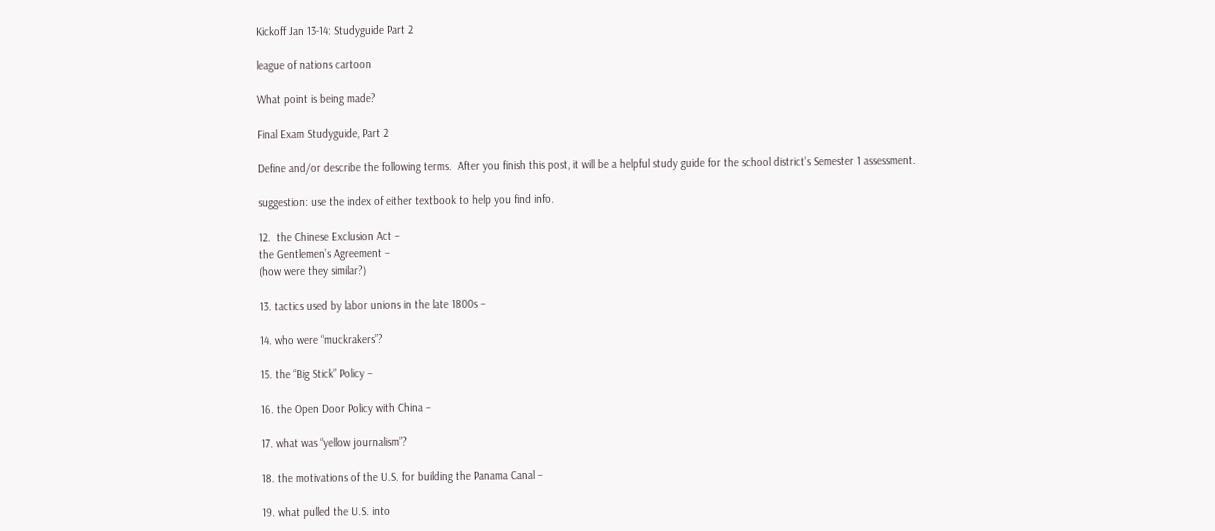Kickoff Jan 13-14: Studyguide Part 2

league of nations cartoon

What point is being made?

Final Exam Studyguide, Part 2

Define and/or describe the following terms.  After you finish this post, it will be a helpful study guide for the school district’s Semester 1 assessment.

suggestion: use the index of either textbook to help you find info.

12.  the Chinese Exclusion Act –
the Gentlemen’s Agreement –
(how were they similar?)

13. tactics used by labor unions in the late 1800s –

14. who were “muckrakers”?

15. the “Big Stick” Policy –

16. the Open Door Policy with China –

17. what was “yellow journalism”?

18. the motivations of the U.S. for building the Panama Canal –

19. what pulled the U.S. into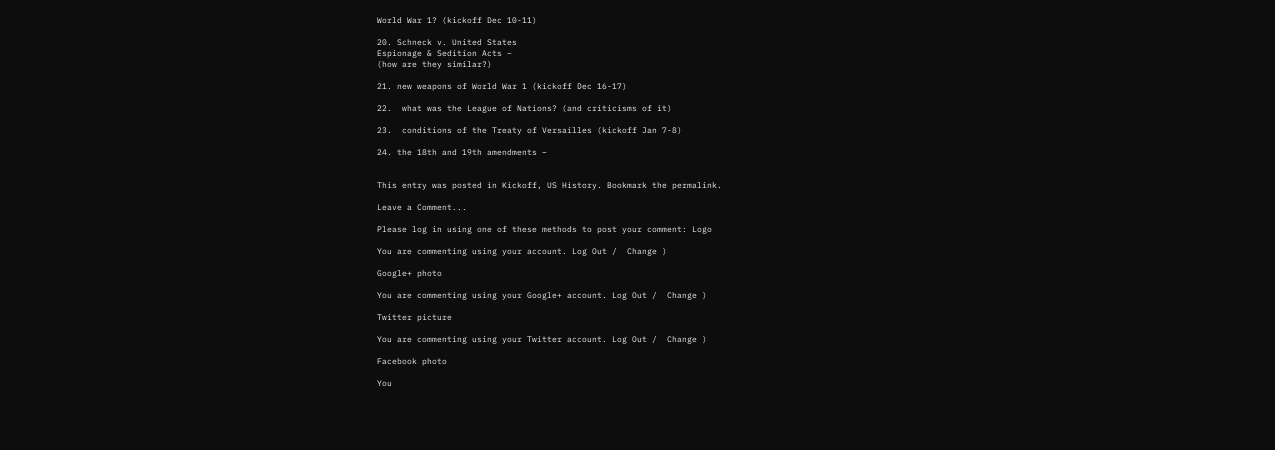World War 1? (kickoff Dec 10-11)

20. Schneck v. United States
Espionage & Sedition Acts –
(how are they similar?)

21. new weapons of World War 1 (kickoff Dec 16-17)

22.  what was the League of Nations? (and criticisms of it)

23.  conditions of the Treaty of Versailles (kickoff Jan 7-8)

24. the 18th and 19th amendments –


This entry was posted in Kickoff, US History. Bookmark the permalink.

Leave a Comment...

Please log in using one of these methods to post your comment: Logo

You are commenting using your account. Log Out /  Change )

Google+ photo

You are commenting using your Google+ account. Log Out /  Change )

Twitter picture

You are commenting using your Twitter account. Log Out /  Change )

Facebook photo

You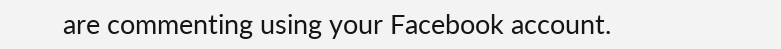are commenting using your Facebook account.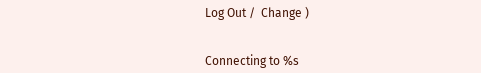Log Out /  Change )


Connecting to %s